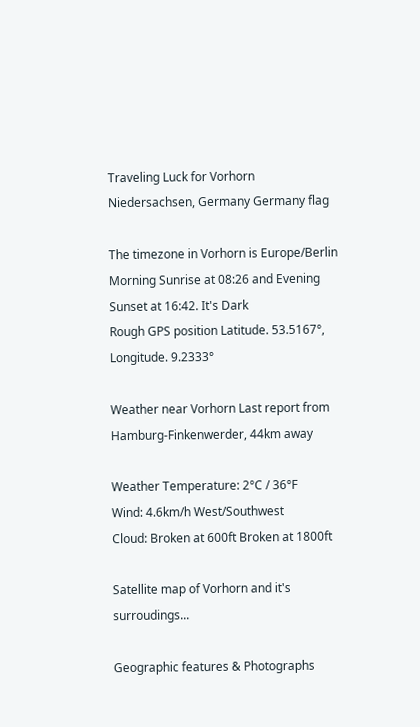Traveling Luck for Vorhorn Niedersachsen, Germany Germany flag

The timezone in Vorhorn is Europe/Berlin
Morning Sunrise at 08:26 and Evening Sunset at 16:42. It's Dark
Rough GPS position Latitude. 53.5167°, Longitude. 9.2333°

Weather near Vorhorn Last report from Hamburg-Finkenwerder, 44km away

Weather Temperature: 2°C / 36°F
Wind: 4.6km/h West/Southwest
Cloud: Broken at 600ft Broken at 1800ft

Satellite map of Vorhorn and it's surroudings...

Geographic features & Photographs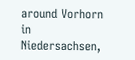around Vorhorn in Niedersachsen,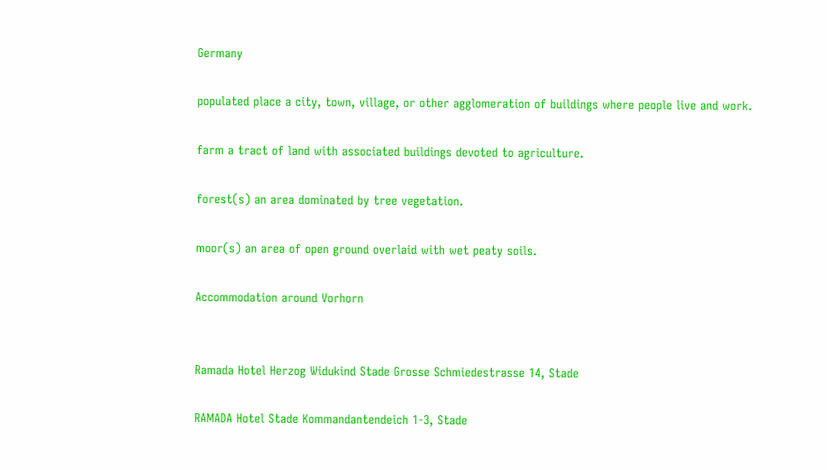Germany

populated place a city, town, village, or other agglomeration of buildings where people live and work.

farm a tract of land with associated buildings devoted to agriculture.

forest(s) an area dominated by tree vegetation.

moor(s) an area of open ground overlaid with wet peaty soils.

Accommodation around Vorhorn


Ramada Hotel Herzog Widukind Stade Grosse Schmiedestrasse 14, Stade

RAMADA Hotel Stade Kommandantendeich 1-3, Stade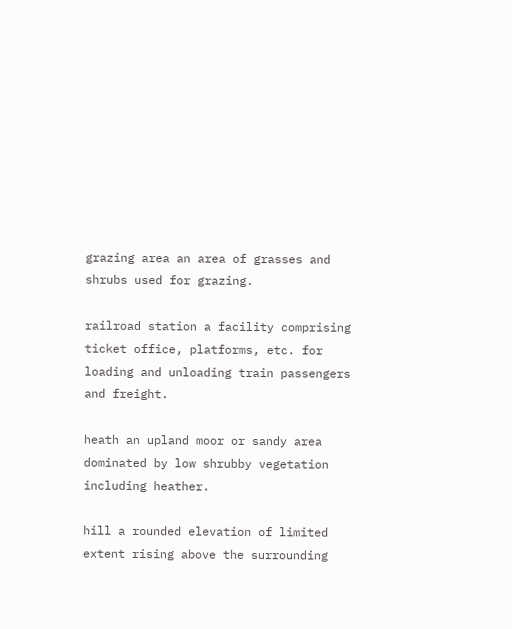grazing area an area of grasses and shrubs used for grazing.

railroad station a facility comprising ticket office, platforms, etc. for loading and unloading train passengers and freight.

heath an upland moor or sandy area dominated by low shrubby vegetation including heather.

hill a rounded elevation of limited extent rising above the surrounding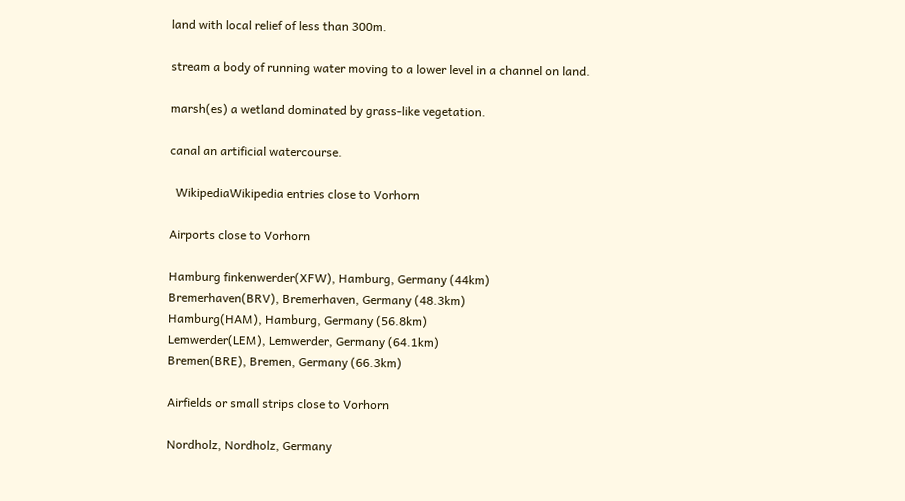land with local relief of less than 300m.

stream a body of running water moving to a lower level in a channel on land.

marsh(es) a wetland dominated by grass-like vegetation.

canal an artificial watercourse.

  WikipediaWikipedia entries close to Vorhorn

Airports close to Vorhorn

Hamburg finkenwerder(XFW), Hamburg, Germany (44km)
Bremerhaven(BRV), Bremerhaven, Germany (48.3km)
Hamburg(HAM), Hamburg, Germany (56.8km)
Lemwerder(LEM), Lemwerder, Germany (64.1km)
Bremen(BRE), Bremen, Germany (66.3km)

Airfields or small strips close to Vorhorn

Nordholz, Nordholz, Germany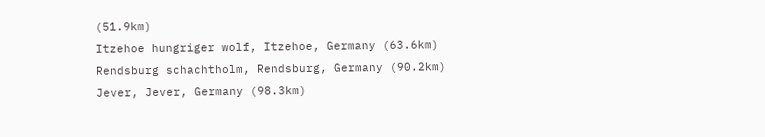(51.9km)
Itzehoe hungriger wolf, Itzehoe, Germany (63.6km)
Rendsburg schachtholm, Rendsburg, Germany (90.2km)
Jever, Jever, Germany (98.3km)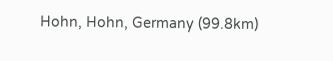Hohn, Hohn, Germany (99.8km)